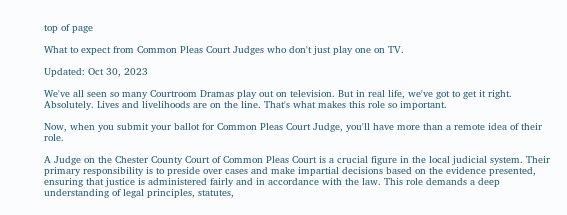top of page

What to expect from Common Pleas Court Judges who don't just play one on TV.

Updated: Oct 30, 2023

We've all seen so many Courtroom Dramas play out on television. But in real life, we've got to get it right. Absolutely. Lives and livelihoods are on the line. That's what makes this role so important.

Now, when you submit your ballot for Common Pleas Court Judge, you'll have more than a remote idea of their role.

A Judge on the Chester County Court of Common Pleas Court is a crucial figure in the local judicial system. Their primary responsibility is to preside over cases and make impartial decisions based on the evidence presented, ensuring that justice is administered fairly and in accordance with the law. This role demands a deep understanding of legal principles, statutes,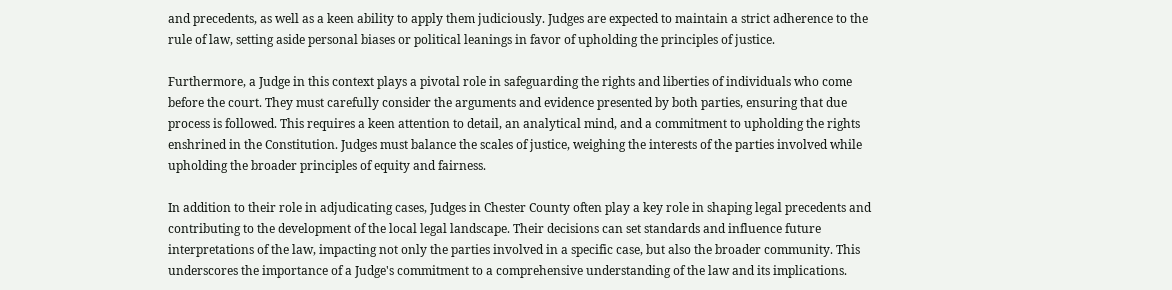and precedents, as well as a keen ability to apply them judiciously. Judges are expected to maintain a strict adherence to the rule of law, setting aside personal biases or political leanings in favor of upholding the principles of justice.

Furthermore, a Judge in this context plays a pivotal role in safeguarding the rights and liberties of individuals who come before the court. They must carefully consider the arguments and evidence presented by both parties, ensuring that due process is followed. This requires a keen attention to detail, an analytical mind, and a commitment to upholding the rights enshrined in the Constitution. Judges must balance the scales of justice, weighing the interests of the parties involved while upholding the broader principles of equity and fairness.

In addition to their role in adjudicating cases, Judges in Chester County often play a key role in shaping legal precedents and contributing to the development of the local legal landscape. Their decisions can set standards and influence future interpretations of the law, impacting not only the parties involved in a specific case, but also the broader community. This underscores the importance of a Judge's commitment to a comprehensive understanding of the law and its implications.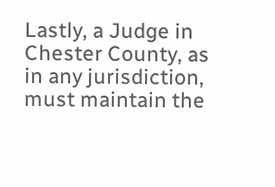Lastly, a Judge in Chester County, as in any jurisdiction, must maintain the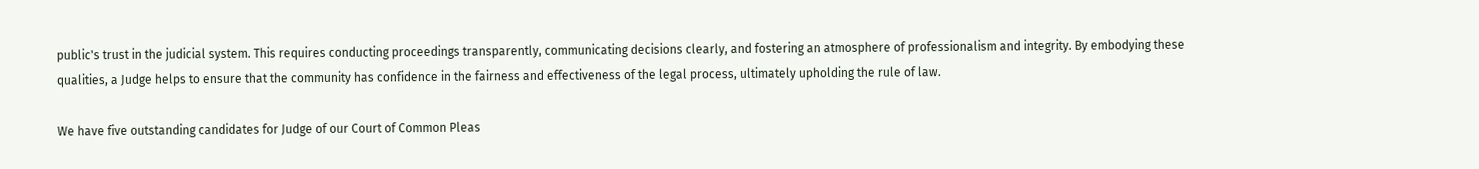public's trust in the judicial system. This requires conducting proceedings transparently, communicating decisions clearly, and fostering an atmosphere of professionalism and integrity. By embodying these qualities, a Judge helps to ensure that the community has confidence in the fairness and effectiveness of the legal process, ultimately upholding the rule of law.

We have five outstanding candidates for Judge of our Court of Common Pleas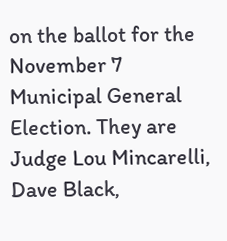on the ballot for the November 7 Municipal General Election. They are Judge Lou Mincarelli, Dave Black,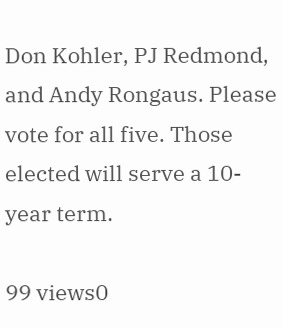Don Kohler, PJ Redmond, and Andy Rongaus. Please vote for all five. Those elected will serve a 10-year term.

99 views0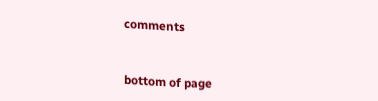comments


bottom of page